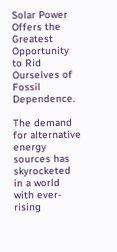Solar Power Offers the Greatest Opportunity to Rid Ourselves of Fossil Dependence.

The demand for alternative energy sources has skyrocketed in a world with ever-rising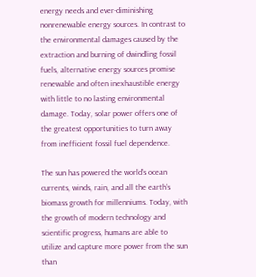energy needs and ever-diminishing nonrenewable energy sources. In contrast to the environmental damages caused by the extraction and burning of dwindling fossil fuels, alternative energy sources promise renewable and often inexhaustible energy with little to no lasting environmental damage. Today, solar power offers one of the greatest opportunities to turn away from inefficient fossil fuel dependence.

The sun has powered the world’s ocean currents, winds, rain, and all the earth’s biomass growth for millenniums. Today, with the growth of modern technology and scientific progress, humans are able to utilize and capture more power from the sun than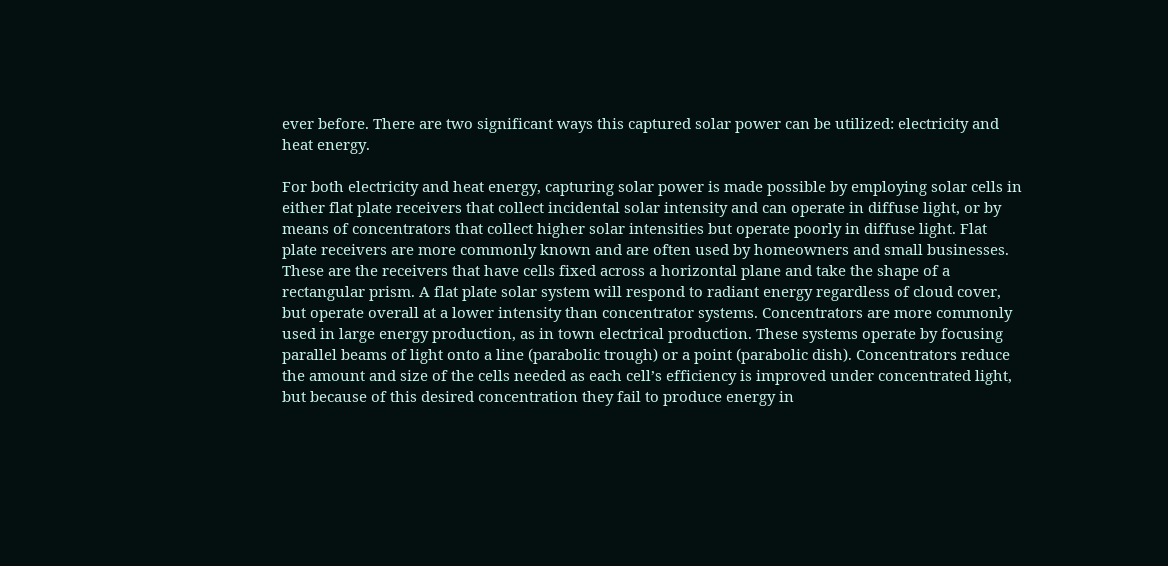ever before. There are two significant ways this captured solar power can be utilized: electricity and heat energy.

For both electricity and heat energy, capturing solar power is made possible by employing solar cells in either flat plate receivers that collect incidental solar intensity and can operate in diffuse light, or by means of concentrators that collect higher solar intensities but operate poorly in diffuse light. Flat plate receivers are more commonly known and are often used by homeowners and small businesses. These are the receivers that have cells fixed across a horizontal plane and take the shape of a rectangular prism. A flat plate solar system will respond to radiant energy regardless of cloud cover, but operate overall at a lower intensity than concentrator systems. Concentrators are more commonly used in large energy production, as in town electrical production. These systems operate by focusing parallel beams of light onto a line (parabolic trough) or a point (parabolic dish). Concentrators reduce the amount and size of the cells needed as each cell’s efficiency is improved under concentrated light, but because of this desired concentration they fail to produce energy in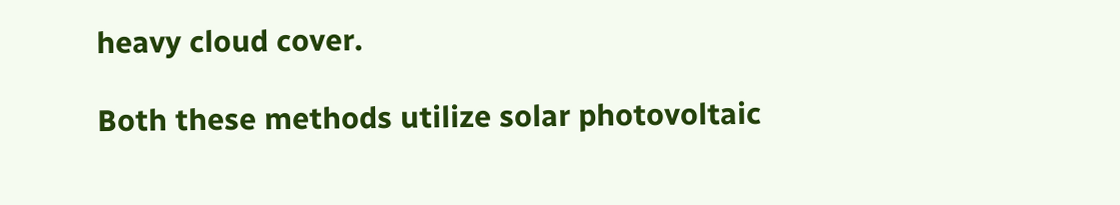heavy cloud cover.

Both these methods utilize solar photovoltaic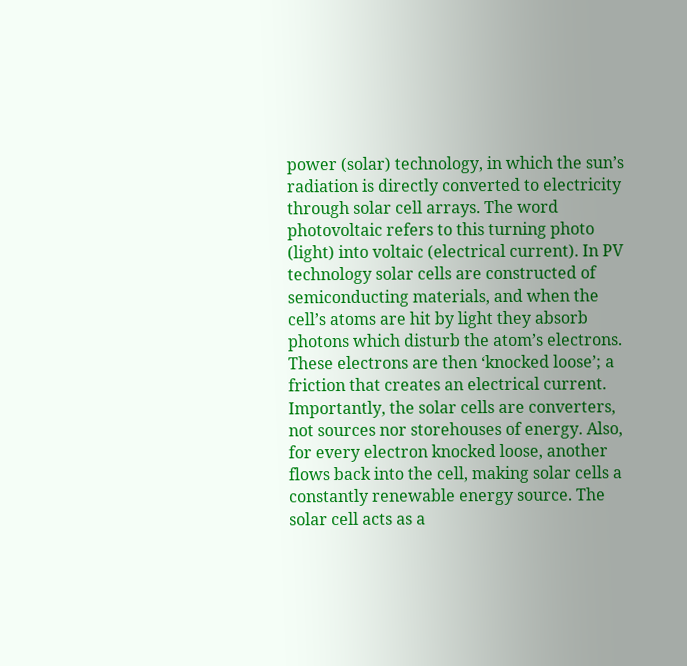power (solar) technology, in which the sun’s radiation is directly converted to electricity through solar cell arrays. The word photovoltaic refers to this turning photo (light) into voltaic (electrical current). In PV technology solar cells are constructed of semiconducting materials, and when the cell’s atoms are hit by light they absorb photons which disturb the atom’s electrons. These electrons are then ‘knocked loose’; a friction that creates an electrical current. Importantly, the solar cells are converters, not sources nor storehouses of energy. Also, for every electron knocked loose, another flows back into the cell, making solar cells a constantly renewable energy source. The solar cell acts as a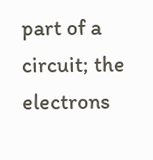part of a circuit; the electrons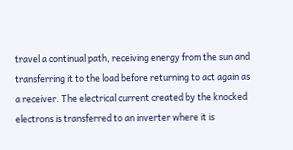travel a continual path, receiving energy from the sun and transferring it to the load before returning to act again as a receiver. The electrical current created by the knocked electrons is transferred to an inverter where it is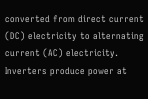converted from direct current (DC) electricity to alternating current (AC) electricity. Inverters produce power at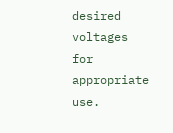desired voltages for appropriate use.